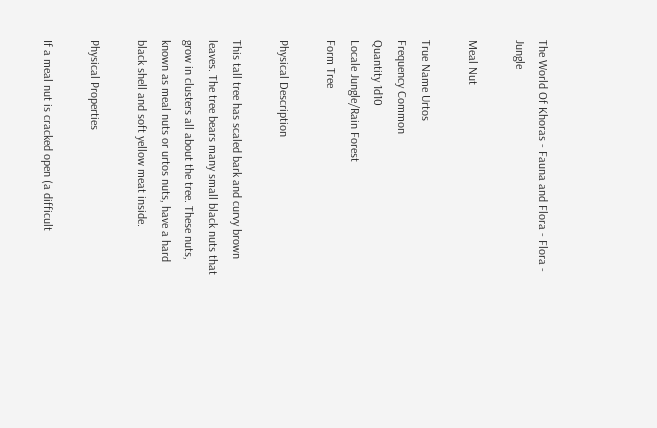The World Of Khoras - Fauna and Flora - Flora - Jungle

Meal Nut

True Name Urtos
Frequency Common
Quantity 1d10
Locale Jungle/Rain Forest
Form Tree

Physical Description

This tall tree has scaled bark and curvy brown leaves. The tree bears many small black nuts that grow in clusters all about the tree. These nuts, known as meal nuts or urtos nuts, have a hard black shell and soft yellow meat inside.

Physical Properties

If a meal nut is cracked open (a difficult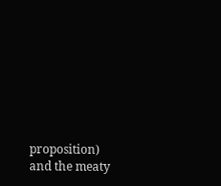proposition) and the meaty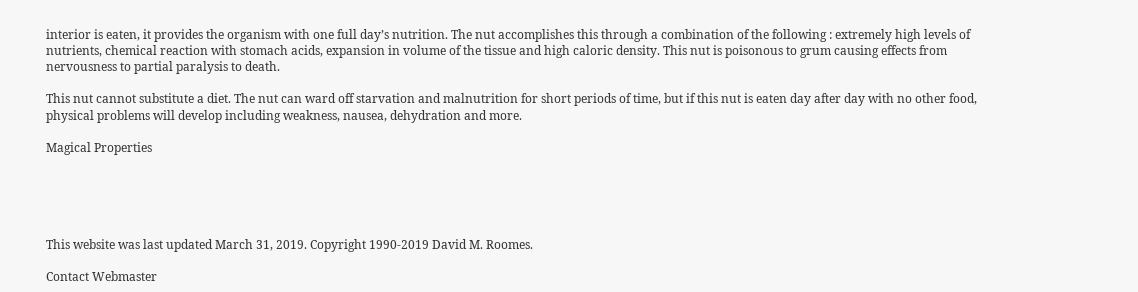interior is eaten, it provides the organism with one full day’s nutrition. The nut accomplishes this through a combination of the following : extremely high levels of nutrients, chemical reaction with stomach acids, expansion in volume of the tissue and high caloric density. This nut is poisonous to grum causing effects from nervousness to partial paralysis to death.

This nut cannot substitute a diet. The nut can ward off starvation and malnutrition for short periods of time, but if this nut is eaten day after day with no other food, physical problems will develop including weakness, nausea, dehydration and more.

Magical Properties





This website was last updated March 31, 2019. Copyright 1990-2019 David M. Roomes.

Contact Webmaster